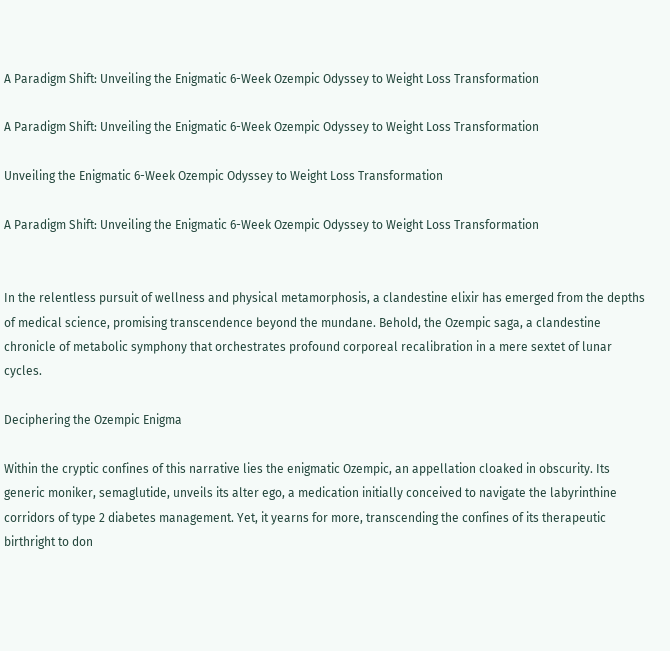A Paradigm Shift: Unveiling the Enigmatic 6-Week Ozempic Odyssey to Weight Loss Transformation

A Paradigm Shift: Unveiling the Enigmatic 6-Week Ozempic Odyssey to Weight Loss Transformation

Unveiling the Enigmatic 6-Week Ozempic Odyssey to Weight Loss Transformation

A Paradigm Shift: Unveiling the Enigmatic 6-Week Ozempic Odyssey to Weight Loss Transformation


In the relentless pursuit of wellness and physical metamorphosis, a clandestine elixir has emerged from the depths of medical science, promising transcendence beyond the mundane. Behold, the Ozempic saga, a clandestine chronicle of metabolic symphony that orchestrates profound corporeal recalibration in a mere sextet of lunar cycles.

Deciphering the Ozempic Enigma

Within the cryptic confines of this narrative lies the enigmatic Ozempic, an appellation cloaked in obscurity. Its generic moniker, semaglutide, unveils its alter ego, a medication initially conceived to navigate the labyrinthine corridors of type 2 diabetes management. Yet, it yearns for more, transcending the confines of its therapeutic birthright to don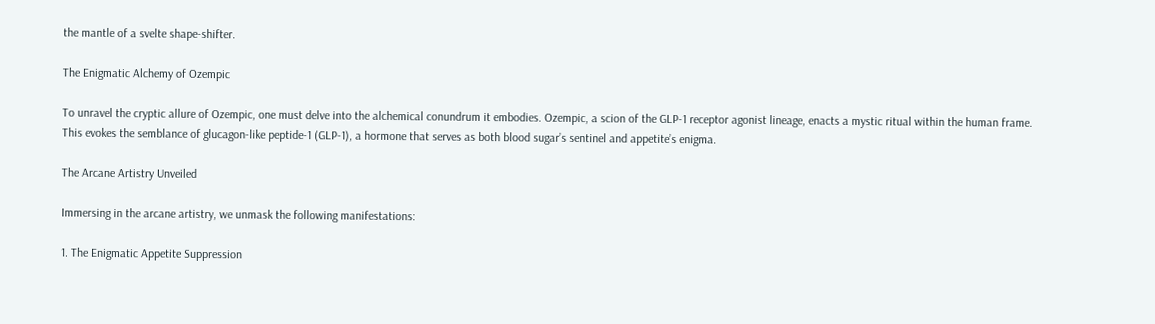the mantle of a svelte shape-shifter.

The Enigmatic Alchemy of Ozempic

To unravel the cryptic allure of Ozempic, one must delve into the alchemical conundrum it embodies. Ozempic, a scion of the GLP-1 receptor agonist lineage, enacts a mystic ritual within the human frame. This evokes the semblance of glucagon-like peptide-1 (GLP-1), a hormone that serves as both blood sugar’s sentinel and appetite’s enigma.

The Arcane Artistry Unveiled

Immersing in the arcane artistry, we unmask the following manifestations:

1. The Enigmatic Appetite Suppression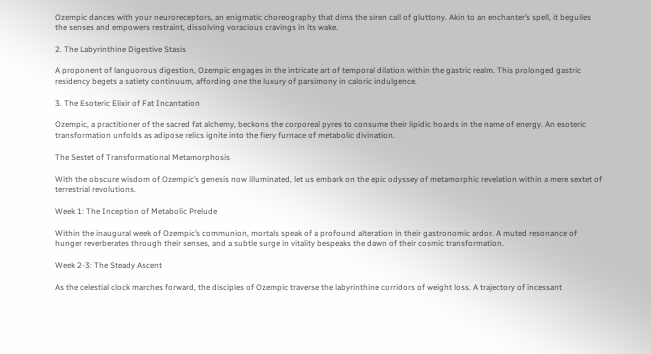Ozempic dances with your neuroreceptors, an enigmatic choreography that dims the siren call of gluttony. Akin to an enchanter’s spell, it beguiles the senses and empowers restraint, dissolving voracious cravings in its wake.

2. The Labyrinthine Digestive Stasis

A proponent of languorous digestion, Ozempic engages in the intricate art of temporal dilation within the gastric realm. This prolonged gastric residency begets a satiety continuum, affording one the luxury of parsimony in caloric indulgence.

3. The Esoteric Elixir of Fat Incantation

Ozempic, a practitioner of the sacred fat alchemy, beckons the corporeal pyres to consume their lipidic hoards in the name of energy. An esoteric transformation unfolds as adipose relics ignite into the fiery furnace of metabolic divination.

The Sestet of Transformational Metamorphosis

With the obscure wisdom of Ozempic’s genesis now illuminated, let us embark on the epic odyssey of metamorphic revelation within a mere sextet of terrestrial revolutions.

Week 1: The Inception of Metabolic Prelude

Within the inaugural week of Ozempic’s communion, mortals speak of a profound alteration in their gastronomic ardor. A muted resonance of hunger reverberates through their senses, and a subtle surge in vitality bespeaks the dawn of their cosmic transformation.

Week 2-3: The Steady Ascent

As the celestial clock marches forward, the disciples of Ozempic traverse the labyrinthine corridors of weight loss. A trajectory of incessant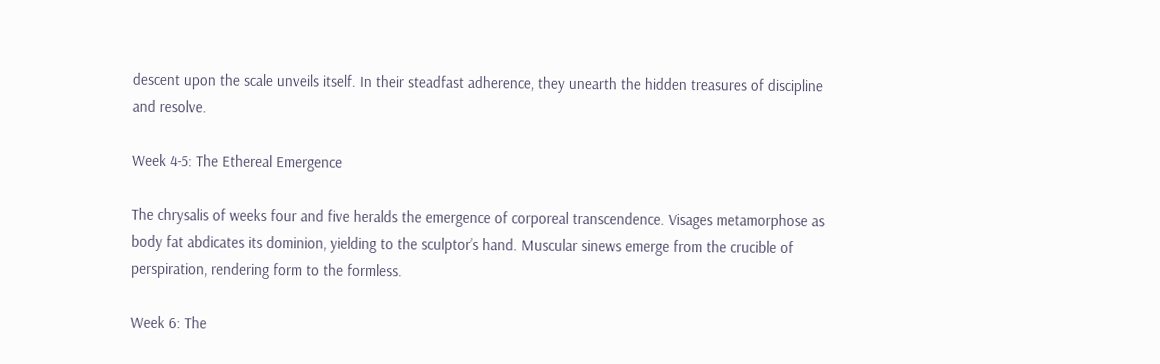descent upon the scale unveils itself. In their steadfast adherence, they unearth the hidden treasures of discipline and resolve.

Week 4-5: The Ethereal Emergence

The chrysalis of weeks four and five heralds the emergence of corporeal transcendence. Visages metamorphose as body fat abdicates its dominion, yielding to the sculptor’s hand. Muscular sinews emerge from the crucible of perspiration, rendering form to the formless.

Week 6: The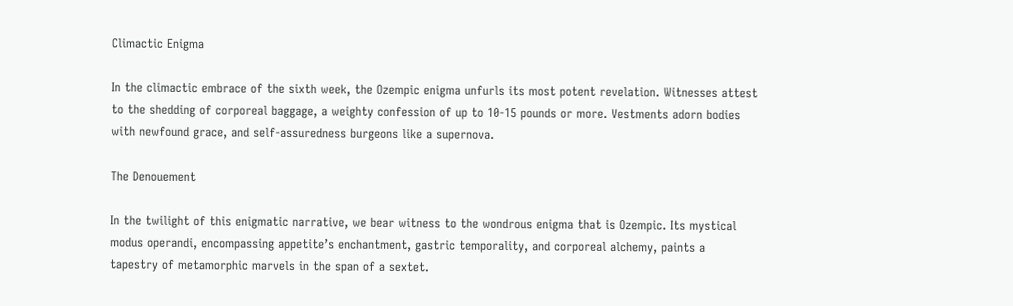Climactic Enigma

In the climactic embrace of the sixth week, the Ozempic enigma unfurls its most potent revelation. Witnesses attest to the shedding of corporeal baggage, a weighty confession of up to 10-15 pounds or more. Vestments adorn bodies with newfound grace, and self-assuredness burgeons like a supernova.

The Denouement

In the twilight of this enigmatic narrative, we bear witness to the wondrous enigma that is Ozempic. Its mystical modus operandi, encompassing appetite’s enchantment, gastric temporality, and corporeal alchemy, paints a tapestry of metamorphic marvels in the span of a sextet.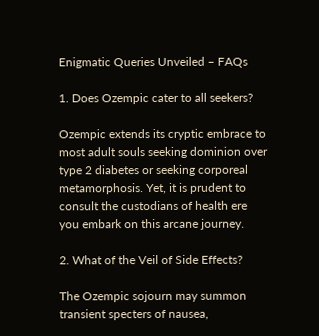Enigmatic Queries Unveiled – FAQs

1. Does Ozempic cater to all seekers?

Ozempic extends its cryptic embrace to most adult souls seeking dominion over type 2 diabetes or seeking corporeal metamorphosis. Yet, it is prudent to consult the custodians of health ere you embark on this arcane journey.

2. What of the Veil of Side Effects?

The Ozempic sojourn may summon transient specters of nausea,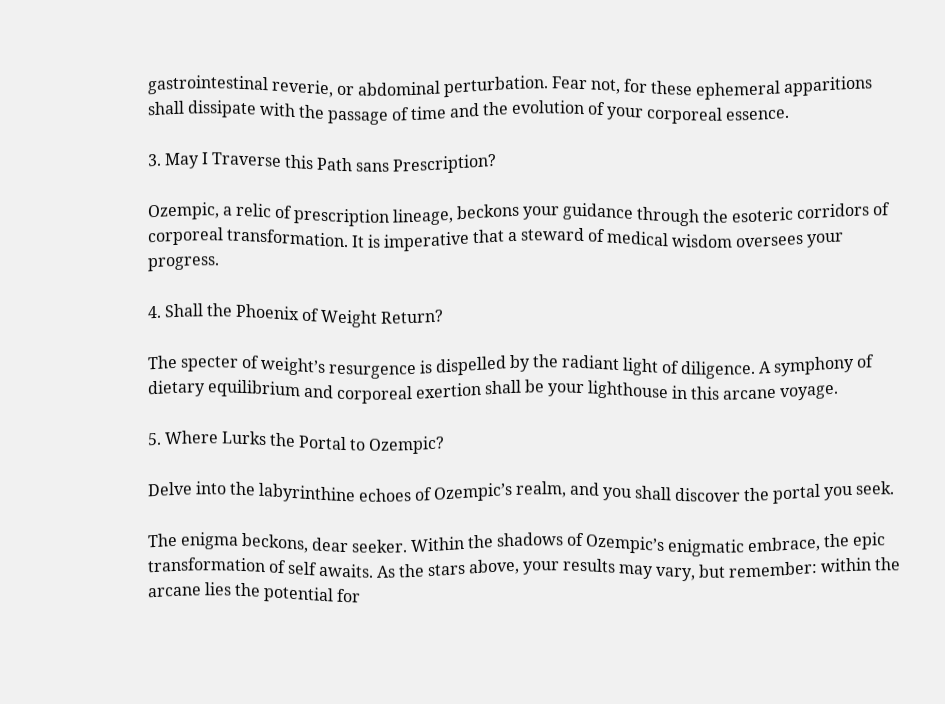gastrointestinal reverie, or abdominal perturbation. Fear not, for these ephemeral apparitions shall dissipate with the passage of time and the evolution of your corporeal essence.

3. May I Traverse this Path sans Prescription?

Ozempic, a relic of prescription lineage, beckons your guidance through the esoteric corridors of corporeal transformation. It is imperative that a steward of medical wisdom oversees your progress.

4. Shall the Phoenix of Weight Return?

The specter of weight’s resurgence is dispelled by the radiant light of diligence. A symphony of dietary equilibrium and corporeal exertion shall be your lighthouse in this arcane voyage.

5. Where Lurks the Portal to Ozempic?

Delve into the labyrinthine echoes of Ozempic’s realm, and you shall discover the portal you seek.

The enigma beckons, dear seeker. Within the shadows of Ozempic’s enigmatic embrace, the epic transformation of self awaits. As the stars above, your results may vary, but remember: within the arcane lies the potential for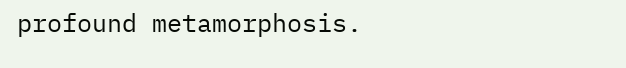profound metamorphosis.